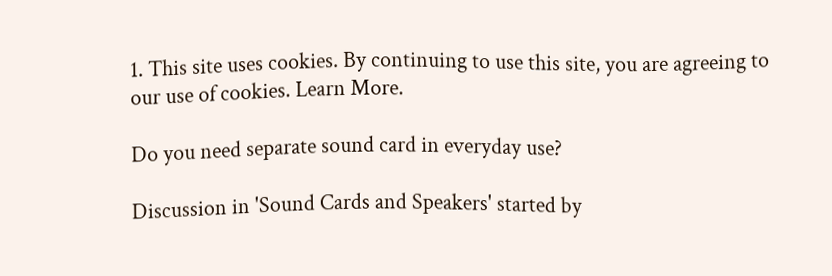1. This site uses cookies. By continuing to use this site, you are agreeing to our use of cookies. Learn More.

Do you need separate sound card in everyday use?

Discussion in 'Sound Cards and Speakers' started by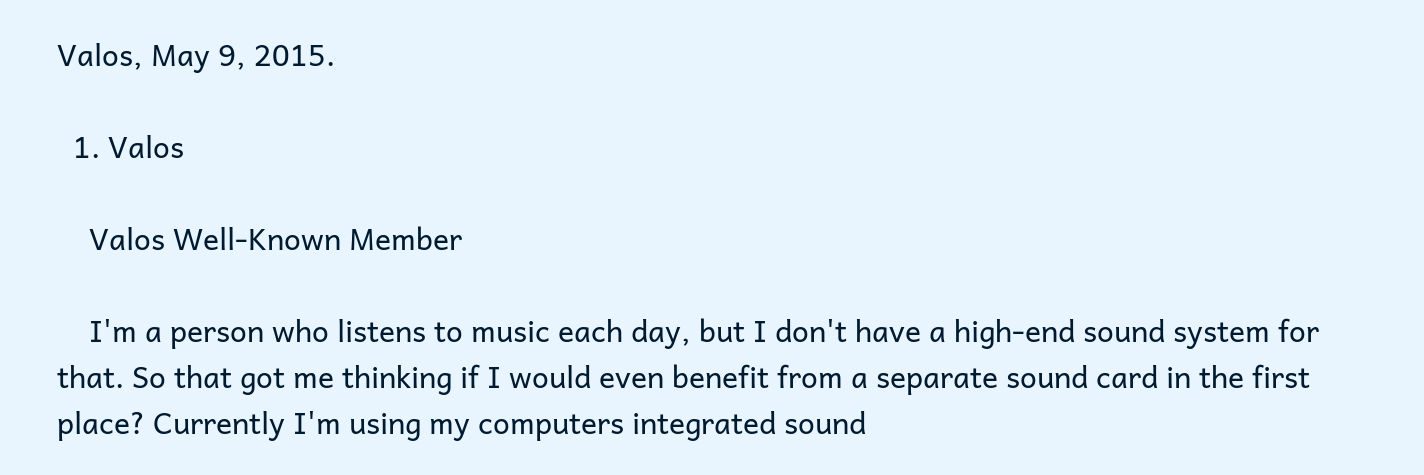Valos, May 9, 2015.

  1. Valos

    Valos Well-Known Member

    I'm a person who listens to music each day, but I don't have a high-end sound system for that. So that got me thinking if I would even benefit from a separate sound card in the first place? Currently I'm using my computers integrated sound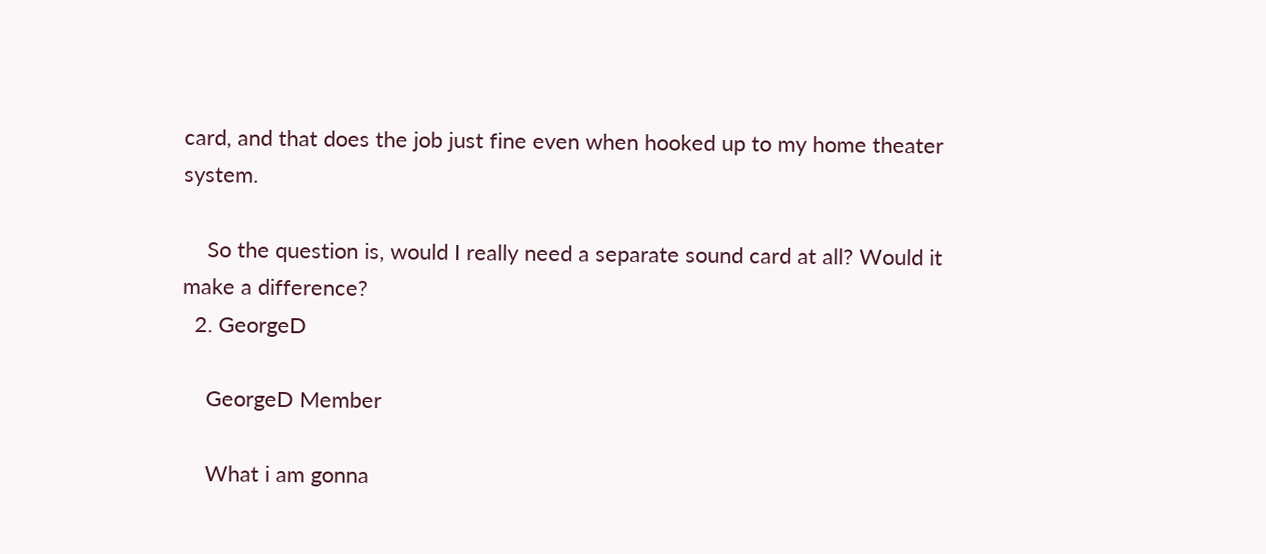card, and that does the job just fine even when hooked up to my home theater system.

    So the question is, would I really need a separate sound card at all? Would it make a difference?
  2. GeorgeD

    GeorgeD Member

    What i am gonna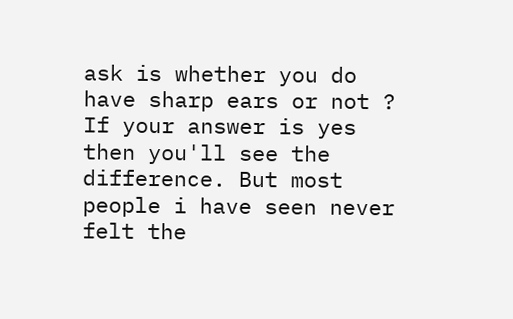ask is whether you do have sharp ears or not ? If your answer is yes then you'll see the difference. But most people i have seen never felt the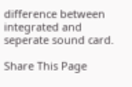difference between integrated and seperate sound card.

Share This Page